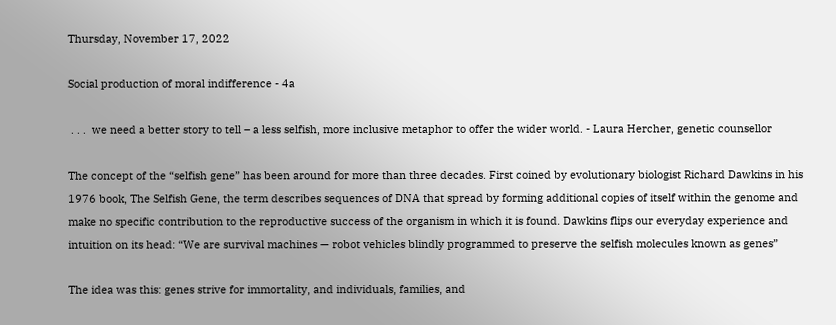Thursday, November 17, 2022

Social production of moral indifference - 4a

 . . .  we need a better story to tell – a less selfish, more inclusive metaphor to offer the wider world. - Laura Hercher, genetic counsellor

The concept of the “selfish gene” has been around for more than three decades. First coined by evolutionary biologist Richard Dawkins in his 1976 book, The Selfish Gene, the term describes sequences of DNA that spread by forming additional copies of itself within the genome and make no specific contribution to the reproductive success of the organism in which it is found. Dawkins flips our everyday experience and intuition on its head: “We are survival machines — robot vehicles blindly programmed to preserve the selfish molecules known as genes”

The idea was this: genes strive for immortality, and individuals, families, and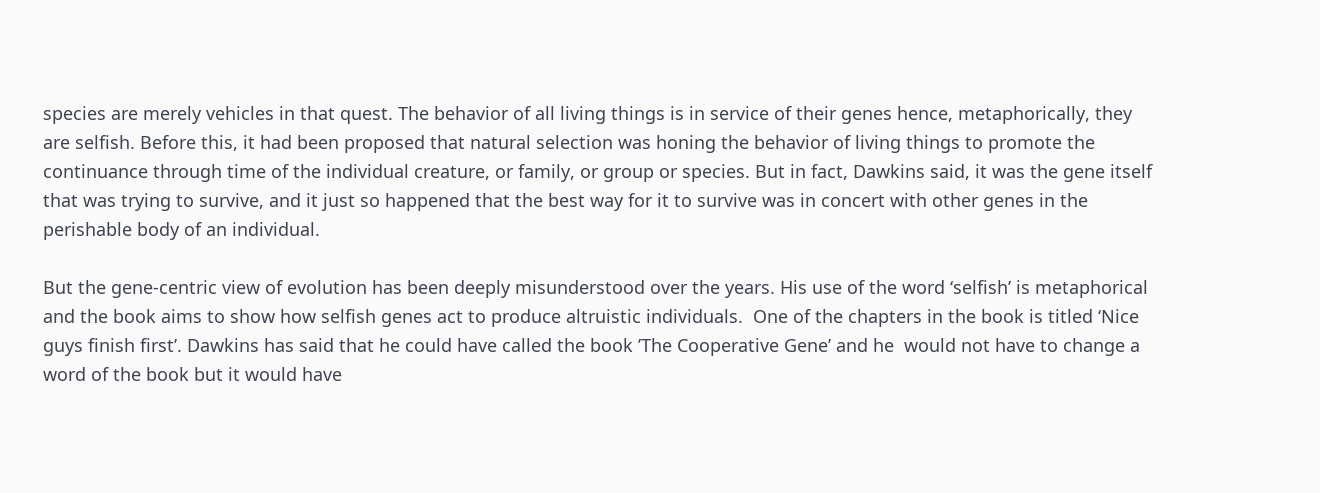species are merely vehicles in that quest. The behavior of all living things is in service of their genes hence, metaphorically, they are selfish. Before this, it had been proposed that natural selection was honing the behavior of living things to promote the continuance through time of the individual creature, or family, or group or species. But in fact, Dawkins said, it was the gene itself that was trying to survive, and it just so happened that the best way for it to survive was in concert with other genes in the perishable body of an individual.

But the gene-centric view of evolution has been deeply misunderstood over the years. His use of the word ‘selfish’ is metaphorical and the book aims to show how selfish genes act to produce altruistic individuals.  One of the chapters in the book is titled ‘Nice guys finish first’. Dawkins has said that he could have called the book ’The Cooperative Gene’ and he  would not have to change a word of the book but it would have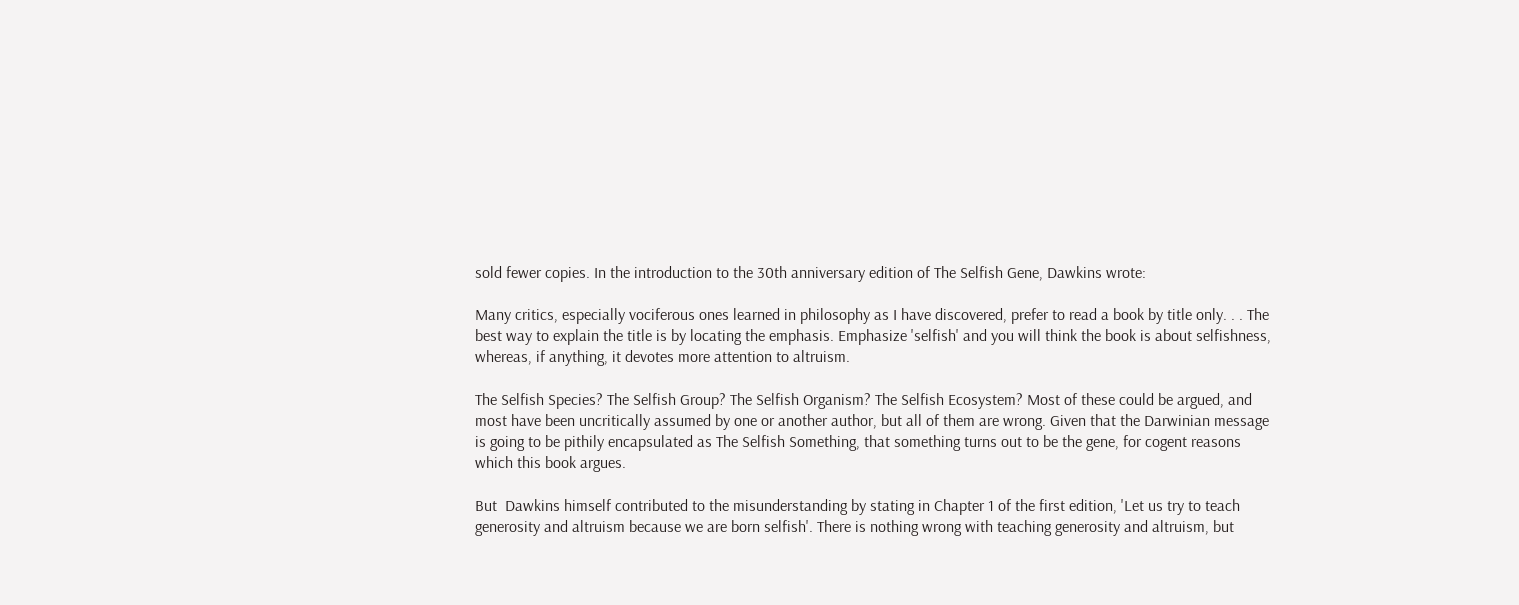sold fewer copies. In the introduction to the 30th anniversary edition of The Selfish Gene, Dawkins wrote:

Many critics, especially vociferous ones learned in philosophy as I have discovered, prefer to read a book by title only. . . The best way to explain the title is by locating the emphasis. Emphasize 'selfish' and you will think the book is about selfishness, whereas, if anything, it devotes more attention to altruism.

The Selfish Species? The Selfish Group? The Selfish Organism? The Selfish Ecosystem? Most of these could be argued, and most have been uncritically assumed by one or another author, but all of them are wrong. Given that the Darwinian message is going to be pithily encapsulated as The Selfish Something, that something turns out to be the gene, for cogent reasons which this book argues.

But  Dawkins himself contributed to the misunderstanding by stating in Chapter 1 of the first edition, 'Let us try to teach generosity and altruism because we are born selfish'. There is nothing wrong with teaching generosity and altruism, but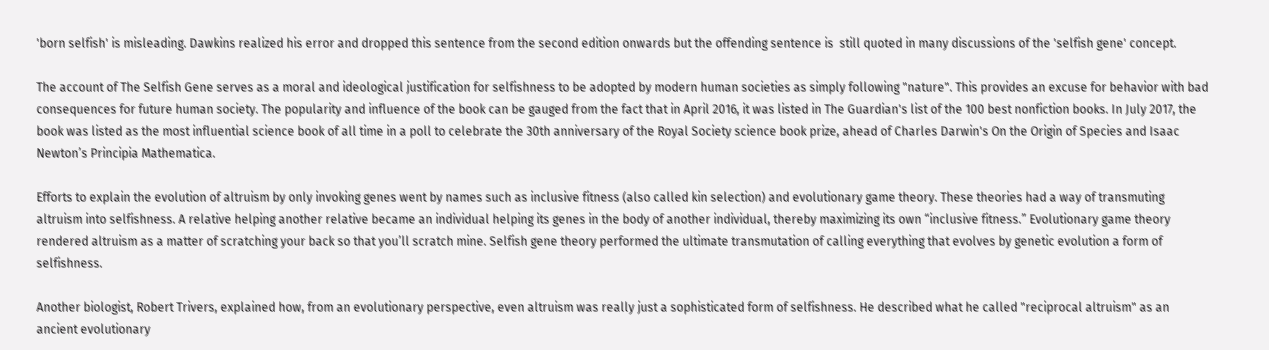'born selfish' is misleading. Dawkins realized his error and dropped this sentence from the second edition onwards but the offending sentence is  still quoted in many discussions of the 'selfish gene' concept.

The account of The Selfish Gene serves as a moral and ideological justification for selfishness to be adopted by modern human societies as simply following "nature". This provides an excuse for behavior with bad consequences for future human society. The popularity and influence of the book can be gauged from the fact that in April 2016, it was listed in The Guardian's list of the 100 best nonfiction books. In July 2017, the book was listed as the most influential science book of all time in a poll to celebrate the 30th anniversary of the Royal Society science book prize, ahead of Charles Darwin's On the Origin of Species and Isaac Newton’s Principia Mathematica.

Efforts to explain the evolution of altruism by only invoking genes went by names such as inclusive fitness (also called kin selection) and evolutionary game theory. These theories had a way of transmuting altruism into selfishness. A relative helping another relative became an individual helping its genes in the body of another individual, thereby maximizing its own “inclusive fitness.” Evolutionary game theory rendered altruism as a matter of scratching your back so that you’ll scratch mine. Selfish gene theory performed the ultimate transmutation of calling everything that evolves by genetic evolution a form of selfishness.

Another biologist, Robert Trivers, explained how, from an evolutionary perspective, even altruism was really just a sophisticated form of selfishness. He described what he called "reciprocal altruism" as an ancient evolutionary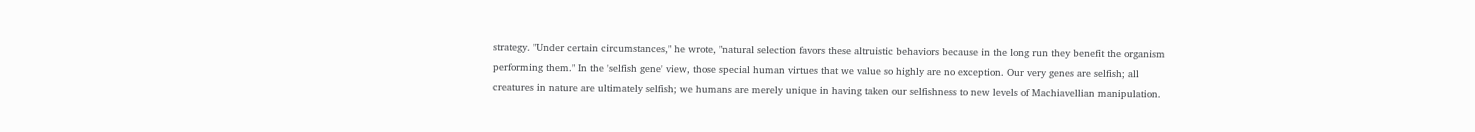strategy. "Under certain circumstances," he wrote, "natural selection favors these altruistic behaviors because in the long run they benefit the organism performing them." In the 'selfish gene' view, those special human virtues that we value so highly are no exception. Our very genes are selfish; all creatures in nature are ultimately selfish; we humans are merely unique in having taken our selfishness to new levels of Machiavellian manipulation.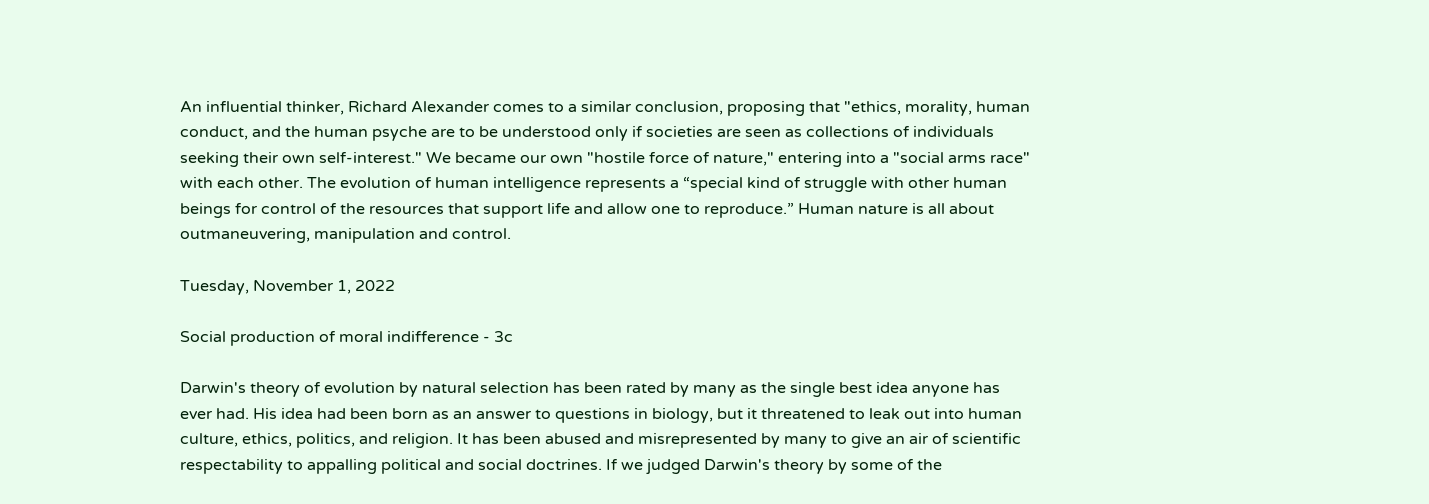An influential thinker, Richard Alexander comes to a similar conclusion, proposing that "ethics, morality, human conduct, and the human psyche are to be understood only if societies are seen as collections of individuals seeking their own self-interest." We became our own "hostile force of nature," entering into a "social arms race" with each other. The evolution of human intelligence represents a “special kind of struggle with other human beings for control of the resources that support life and allow one to reproduce.” Human nature is all about outmaneuvering, manipulation and control.

Tuesday, November 1, 2022

Social production of moral indifference - 3c

Darwin's theory of evolution by natural selection has been rated by many as the single best idea anyone has ever had. His idea had been born as an answer to questions in biology, but it threatened to leak out into human culture, ethics, politics, and religion. It has been abused and misrepresented by many to give an air of scientific respectability to appalling political and social doctrines. If we judged Darwin's theory by some of the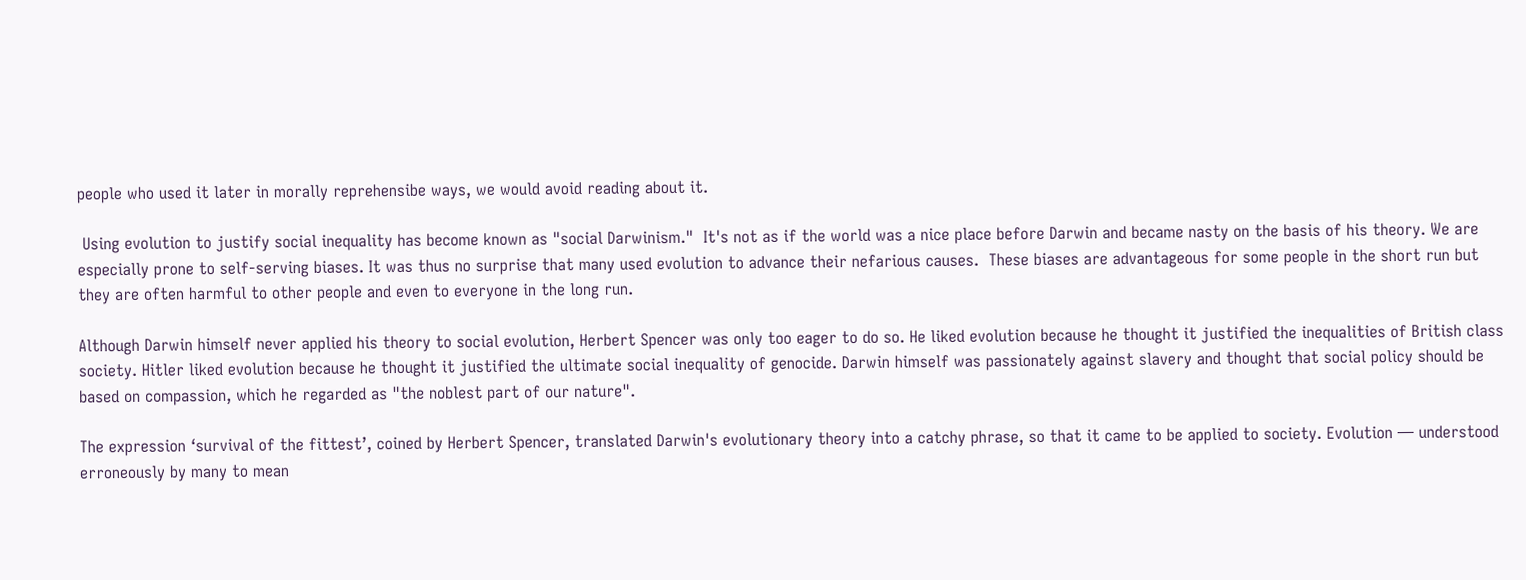people who used it later in morally reprehensibe ways, we would avoid reading about it.

 Using evolution to justify social inequality has become known as "social Darwinism."  It's not as if the world was a nice place before Darwin and became nasty on the basis of his theory. We are especially prone to self-serving biases. It was thus no surprise that many used evolution to advance their nefarious causes.  These biases are advantageous for some people in the short run but they are often harmful to other people and even to everyone in the long run.

Although Darwin himself never applied his theory to social evolution, Herbert Spencer was only too eager to do so. He liked evolution because he thought it justified the inequalities of British class society. Hitler liked evolution because he thought it justified the ultimate social inequality of genocide. Darwin himself was passionately against slavery and thought that social policy should be based on compassion, which he regarded as "the noblest part of our nature".

The expression ‘survival of the fittest’, coined by Herbert Spencer, translated Darwin's evolutionary theory into a catchy phrase, so that it came to be applied to society. Evolution — understood erroneously by many to mean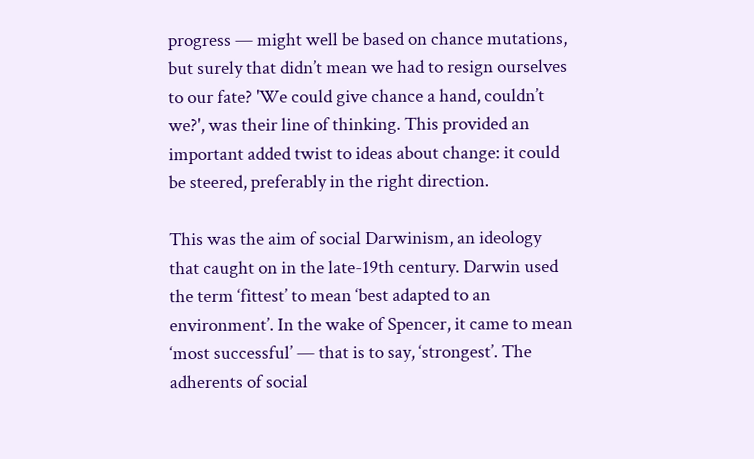progress — might well be based on chance mutations, but surely that didn’t mean we had to resign ourselves to our fate? 'We could give chance a hand, couldn’t we?', was their line of thinking. This provided an important added twist to ideas about change: it could be steered, preferably in the right direction.

This was the aim of social Darwinism, an ideology that caught on in the late-19th century. Darwin used the term ‘fittest’ to mean ‘best adapted to an environment’. In the wake of Spencer, it came to mean ‘most successful’ — that is to say, ‘strongest’. The adherents of social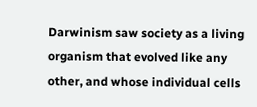Darwinism saw society as a living organism that evolved like any other, and whose individual cells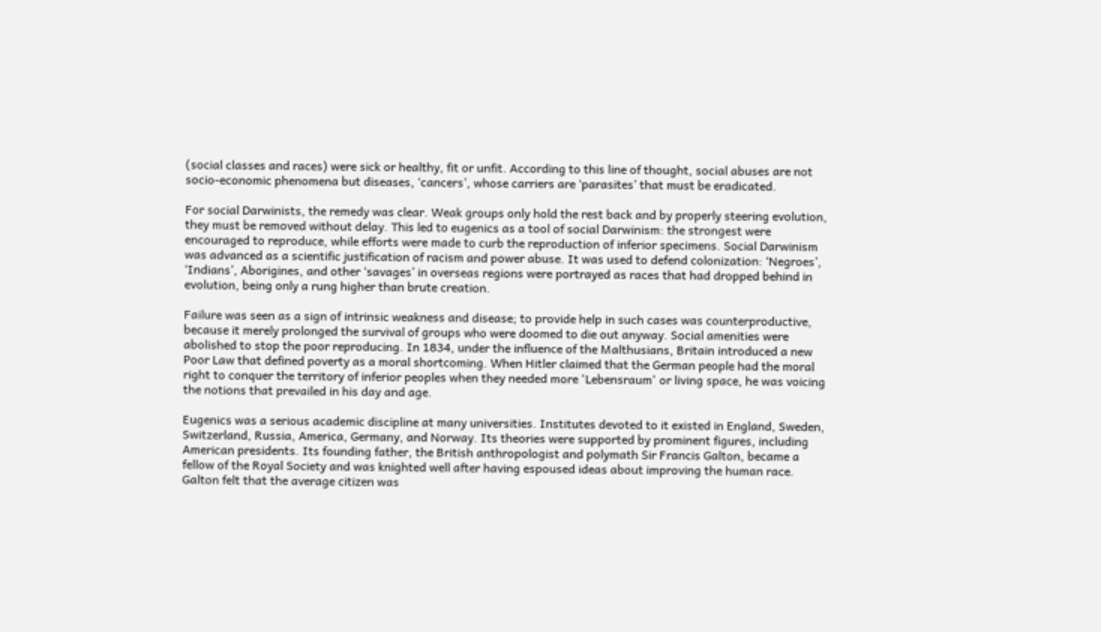(social classes and races) were sick or healthy, fit or unfit. According to this line of thought, social abuses are not socio-economic phenomena but diseases, ‘cancers’, whose carriers are ‘parasites’ that must be eradicated.

For social Darwinists, the remedy was clear. Weak groups only hold the rest back and by properly steering evolution, they must be removed without delay. This led to eugenics as a tool of social Darwinism: the strongest were encouraged to reproduce, while efforts were made to curb the reproduction of inferior specimens. Social Darwinism was advanced as a scientific justification of racism and power abuse. It was used to defend colonization: ‘Negroes’, ‘Indians’, Aborigines, and other ‘savages’ in overseas regions were portrayed as races that had dropped behind in evolution, being only a rung higher than brute creation.

Failure was seen as a sign of intrinsic weakness and disease; to provide help in such cases was counterproductive, because it merely prolonged the survival of groups who were doomed to die out anyway. Social amenities were abolished to stop the poor reproducing. In 1834, under the influence of the Malthusians, Britain introduced a new Poor Law that defined poverty as a moral shortcoming. When Hitler claimed that the German people had the moral right to conquer the territory of inferior peoples when they needed more 'Lebensraum' or living space, he was voicing the notions that prevailed in his day and age.

Eugenics was a serious academic discipline at many universities. Institutes devoted to it existed in England, Sweden, Switzerland, Russia, America, Germany, and Norway. Its theories were supported by prominent figures, including American presidents. Its founding father, the British anthropologist and polymath Sir Francis Galton, became a fellow of the Royal Society and was knighted well after having espoused ideas about improving the human race. Galton felt that the average citizen was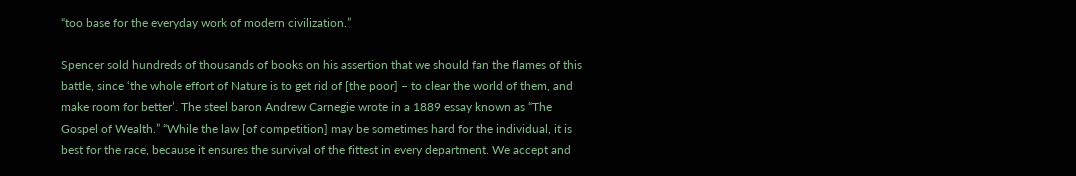“too base for the everyday work of modern civilization.”

Spencer sold hundreds of thousands of books on his assertion that we should fan the flames of this battle, since ‘the whole effort of Nature is to get rid of [the poor] – to clear the world of them, and make room for better’. The steel baron Andrew Carnegie wrote in a 1889 essay known as “The Gospel of Wealth.” “While the law [of competition] may be sometimes hard for the individual, it is best for the race, because it ensures the survival of the fittest in every department. We accept and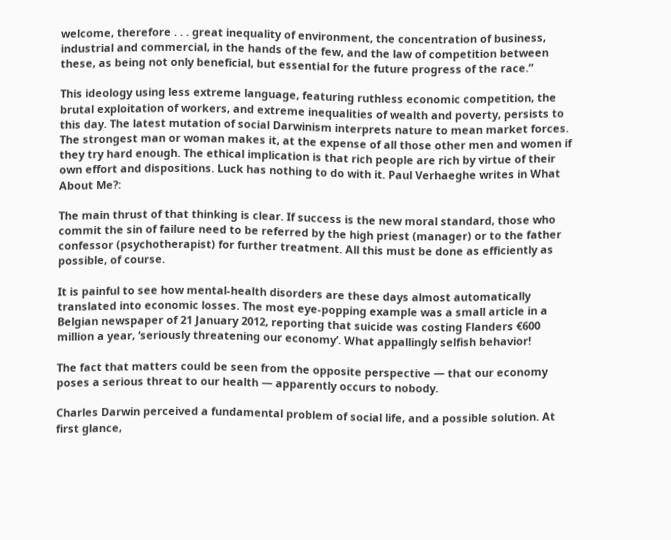welcome, therefore . . . great inequality of environment, the concentration of business, industrial and commercial, in the hands of the few, and the law of competition between these, as being not only beneficial, but essential for the future progress of the race.”

This ideology using less extreme language, featuring ruthless economic competition, the brutal exploitation of workers, and extreme inequalities of wealth and poverty, persists to this day. The latest mutation of social Darwinism interprets nature to mean market forces. The strongest man or woman makes it, at the expense of all those other men and women if they try hard enough. The ethical implication is that rich people are rich by virtue of their own effort and dispositions. Luck has nothing to do with it. Paul Verhaeghe writes in What About Me?:

The main thrust of that thinking is clear. If success is the new moral standard, those who commit the sin of failure need to be referred by the high priest (manager) or to the father confessor (psychotherapist) for further treatment. All this must be done as efficiently as possible, of course.

It is painful to see how mental-health disorders are these days almost automatically translated into economic losses. The most eye-popping example was a small article in a Belgian newspaper of 21 January 2012, reporting that suicide was costing Flanders €600 million a year, ‘seriously threatening our economy’. What appallingly selfish behavior!

The fact that matters could be seen from the opposite perspective — that our economy poses a serious threat to our health — apparently occurs to nobody.

Charles Darwin perceived a fundamental problem of social life, and a possible solution. At first glance,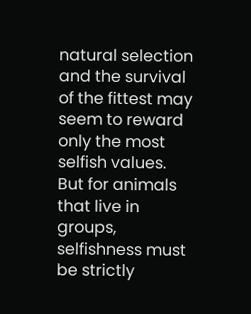natural selection and the survival of the fittest may seem to reward only the most selfish values. But for animals that live in groups, selfishness must be strictly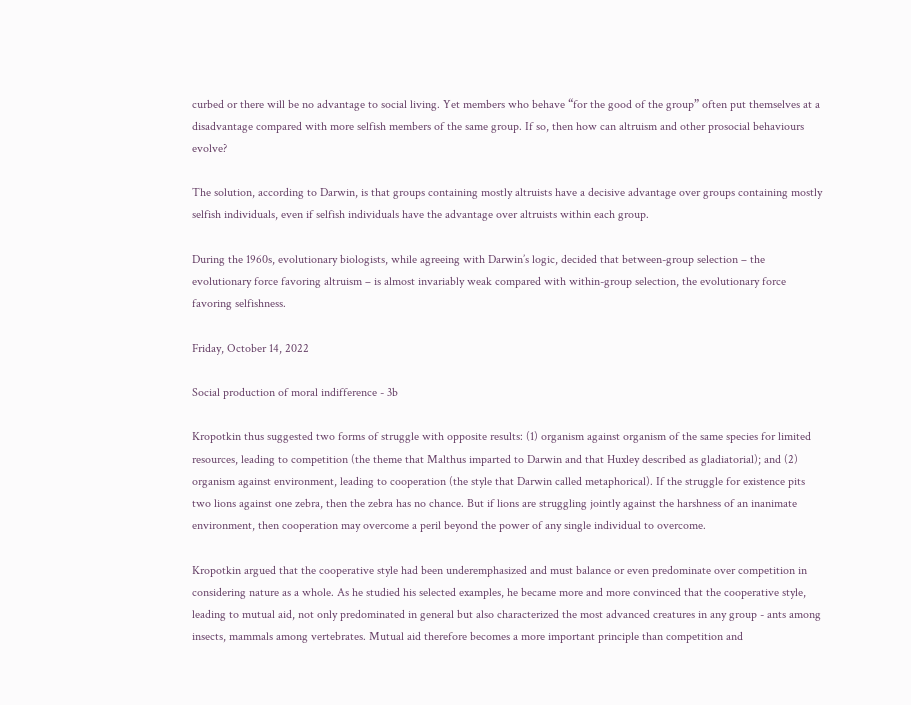curbed or there will be no advantage to social living. Yet members who behave “for the good of the group” often put themselves at a disadvantage compared with more selfish members of the same group. If so, then how can altruism and other prosocial behaviours evolve?

The solution, according to Darwin, is that groups containing mostly altruists have a decisive advantage over groups containing mostly selfish individuals, even if selfish individuals have the advantage over altruists within each group.

During the 1960s, evolutionary biologists, while agreeing with Darwin’s logic, decided that between-group selection – the evolutionary force favoring altruism – is almost invariably weak compared with within-group selection, the evolutionary force favoring selfishness.

Friday, October 14, 2022

Social production of moral indifference - 3b

Kropotkin thus suggested two forms of struggle with opposite results: (1) organism against organism of the same species for limited resources, leading to competition (the theme that Malthus imparted to Darwin and that Huxley described as gladiatorial); and (2) organism against environment, leading to cooperation (the style that Darwin called metaphorical). If the struggle for existence pits two lions against one zebra, then the zebra has no chance. But if lions are struggling jointly against the harshness of an inanimate environment, then cooperation may overcome a peril beyond the power of any single individual to overcome.

Kropotkin argued that the cooperative style had been underemphasized and must balance or even predominate over competition in considering nature as a whole. As he studied his selected examples, he became more and more convinced that the cooperative style, leading to mutual aid, not only predominated in general but also characterized the most advanced creatures in any group - ants among insects, mammals among vertebrates. Mutual aid therefore becomes a more important principle than competition and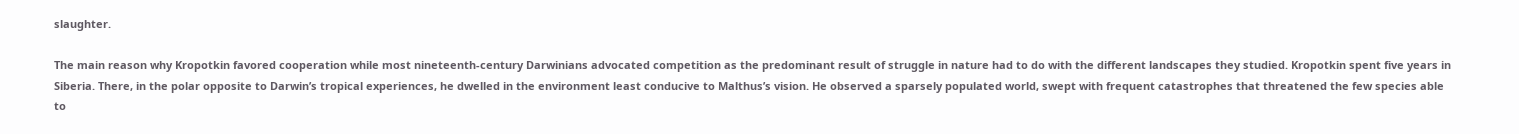slaughter.

The main reason why Kropotkin favored cooperation while most nineteenth-century Darwinians advocated competition as the predominant result of struggle in nature had to do with the different landscapes they studied. Kropotkin spent five years in Siberia. There, in the polar opposite to Darwin’s tropical experiences, he dwelled in the environment least conducive to Malthus’s vision. He observed a sparsely populated world, swept with frequent catastrophes that threatened the few species able to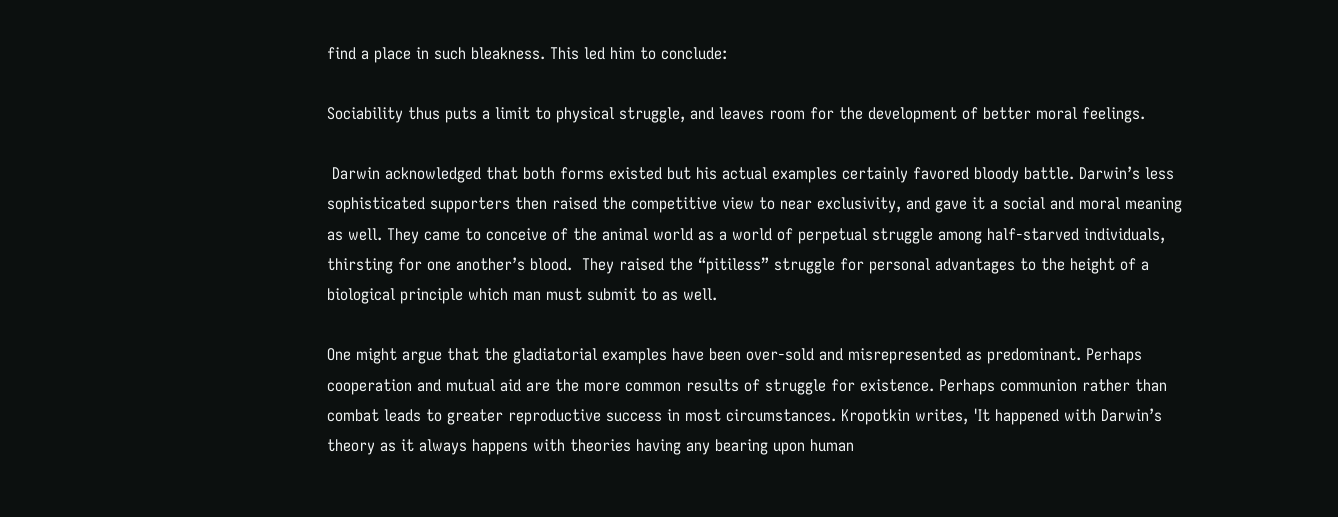find a place in such bleakness. This led him to conclude:

Sociability thus puts a limit to physical struggle, and leaves room for the development of better moral feelings.

 Darwin acknowledged that both forms existed but his actual examples certainly favored bloody battle. Darwin’s less sophisticated supporters then raised the competitive view to near exclusivity, and gave it a social and moral meaning as well. They came to conceive of the animal world as a world of perpetual struggle among half-starved individuals, thirsting for one another’s blood.  They raised the “pitiless” struggle for personal advantages to the height of a biological principle which man must submit to as well.

One might argue that the gladiatorial examples have been over-sold and misrepresented as predominant. Perhaps cooperation and mutual aid are the more common results of struggle for existence. Perhaps communion rather than combat leads to greater reproductive success in most circumstances. Kropotkin writes, 'It happened with Darwin’s theory as it always happens with theories having any bearing upon human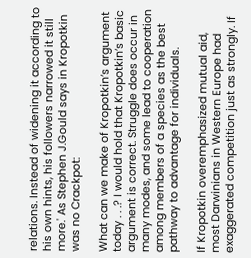relations. Instead of widening it according to his own hints, his followers narrowed it still more.' As Stephen J.Gould says in Kropotkin was no Crackpot:

What can we make of Kropotkin’s argument today . . .? I would hold that Kropotkin’s basic argument is correct. Struggle does occur in many modes, and some lead to cooperation among members of a species as the best pathway to advantage for individuals.

If Kropotkin overemphasized mutual aid, most Darwinians in Western Europe had exaggerated competition just as strongly. If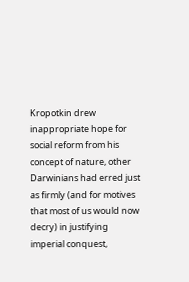Kropotkin drew inappropriate hope for social reform from his concept of nature, other Darwinians had erred just as firmly (and for motives that most of us would now decry) in justifying imperial conquest,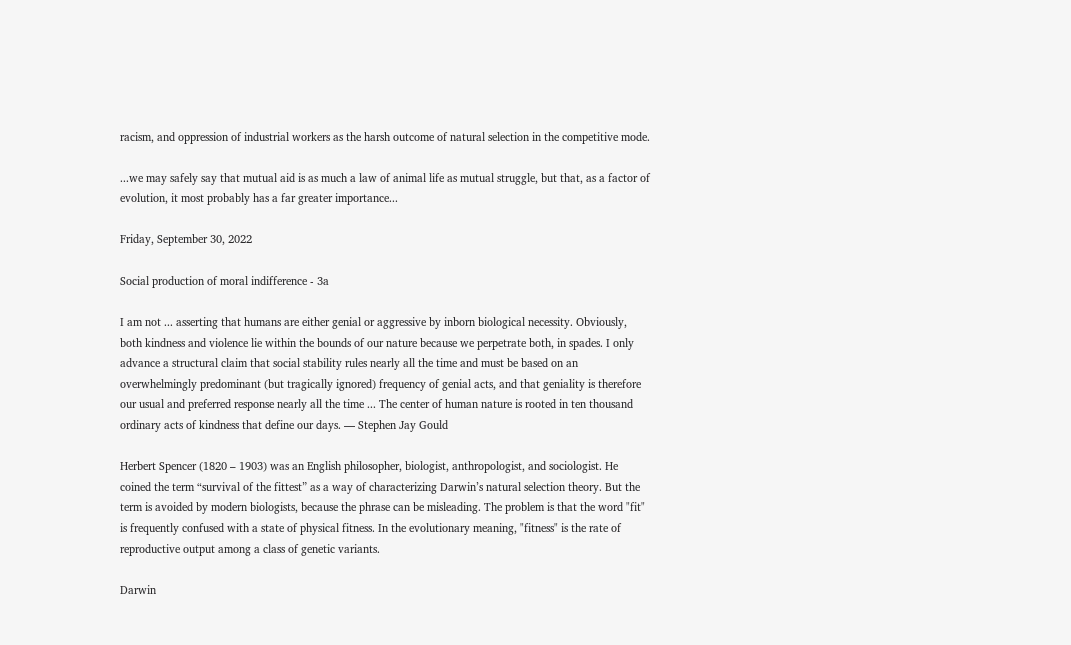racism, and oppression of industrial workers as the harsh outcome of natural selection in the competitive mode.

...we may safely say that mutual aid is as much a law of animal life as mutual struggle, but that, as a factor of evolution, it most probably has a far greater importance...

Friday, September 30, 2022

Social production of moral indifference - 3a

I am not ... asserting that humans are either genial or aggressive by inborn biological necessity. Obviously, both kindness and violence lie within the bounds of our nature because we perpetrate both, in spades. I only advance a structural claim that social stability rules nearly all the time and must be based on an overwhelmingly predominant (but tragically ignored) frequency of genial acts, and that geniality is therefore our usual and preferred response nearly all the time ... The center of human nature is rooted in ten thousand ordinary acts of kindness that define our days. — Stephen Jay Gould

Herbert Spencer (1820 – 1903) was an English philosopher, biologist, anthropologist, and sociologist. He coined the term “survival of the fittest” as a way of characterizing Darwin’s natural selection theory. But the term is avoided by modern biologists, because the phrase can be misleading. The problem is that the word "fit" is frequently confused with a state of physical fitness. In the evolutionary meaning, "fitness" is the rate of reproductive output among a class of genetic variants.

Darwin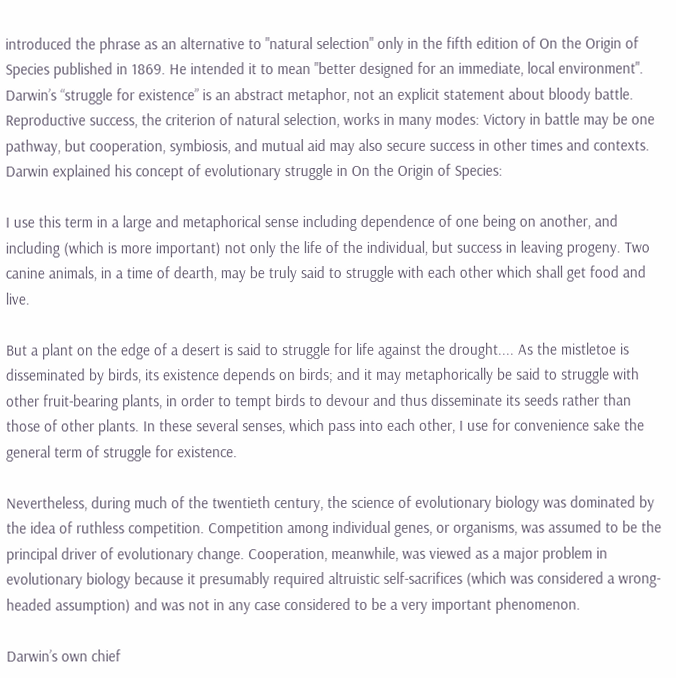introduced the phrase as an alternative to "natural selection" only in the fifth edition of On the Origin of Species published in 1869. He intended it to mean "better designed for an immediate, local environment". Darwin’s “struggle for existence” is an abstract metaphor, not an explicit statement about bloody battle. Reproductive success, the criterion of natural selection, works in many modes: Victory in battle may be one pathway, but cooperation, symbiosis, and mutual aid may also secure success in other times and contexts. Darwin explained his concept of evolutionary struggle in On the Origin of Species:

I use this term in a large and metaphorical sense including dependence of one being on another, and including (which is more important) not only the life of the individual, but success in leaving progeny. Two canine animals, in a time of dearth, may be truly said to struggle with each other which shall get food and live.

But a plant on the edge of a desert is said to struggle for life against the drought.... As the mistletoe is disseminated by birds, its existence depends on birds; and it may metaphorically be said to struggle with other fruit-bearing plants, in order to tempt birds to devour and thus disseminate its seeds rather than those of other plants. In these several senses, which pass into each other, I use for convenience sake the general term of struggle for existence.

Nevertheless, during much of the twentieth century, the science of evolutionary biology was dominated by the idea of ruthless competition. Competition among individual genes, or organisms, was assumed to be the principal driver of evolutionary change. Cooperation, meanwhile, was viewed as a major problem in evolutionary biology because it presumably required altruistic self-sacrifices (which was considered a wrong-headed assumption) and was not in any case considered to be a very important phenomenon.

Darwin’s own chief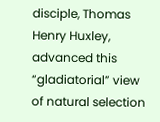disciple, Thomas Henry Huxley, advanced this “gladiatorial” view of natural selection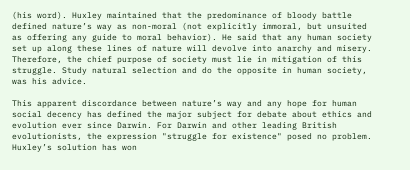(his word). Huxley maintained that the predominance of bloody battle defined nature’s way as non-moral (not explicitly immoral, but unsuited as offering any guide to moral behavior). He said that any human society set up along these lines of nature will devolve into anarchy and misery. Therefore, the chief purpose of society must lie in mitigation of this struggle. Study natural selection and do the opposite in human society, was his advice.

This apparent discordance between nature’s way and any hope for human social decency has defined the major subject for debate about ethics and evolution ever since Darwin. For Darwin and other leading British evolutionists, the expression "struggle for existence" posed no problem. Huxley’s solution has won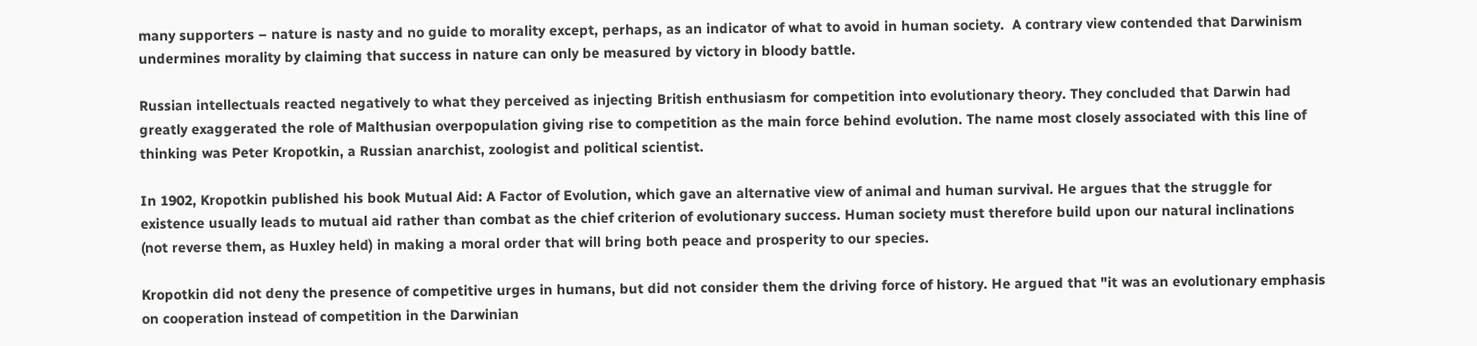many supporters – nature is nasty and no guide to morality except, perhaps, as an indicator of what to avoid in human society.  A contrary view contended that Darwinism undermines morality by claiming that success in nature can only be measured by victory in bloody battle.

Russian intellectuals reacted negatively to what they perceived as injecting British enthusiasm for competition into evolutionary theory. They concluded that Darwin had greatly exaggerated the role of Malthusian overpopulation giving rise to competition as the main force behind evolution. The name most closely associated with this line of thinking was Peter Kropotkin, a Russian anarchist, zoologist and political scientist.

In 1902, Kropotkin published his book Mutual Aid: A Factor of Evolution, which gave an alternative view of animal and human survival. He argues that the struggle for existence usually leads to mutual aid rather than combat as the chief criterion of evolutionary success. Human society must therefore build upon our natural inclinations (not reverse them, as Huxley held) in making a moral order that will bring both peace and prosperity to our species.

Kropotkin did not deny the presence of competitive urges in humans, but did not consider them the driving force of history. He argued that "it was an evolutionary emphasis on cooperation instead of competition in the Darwinian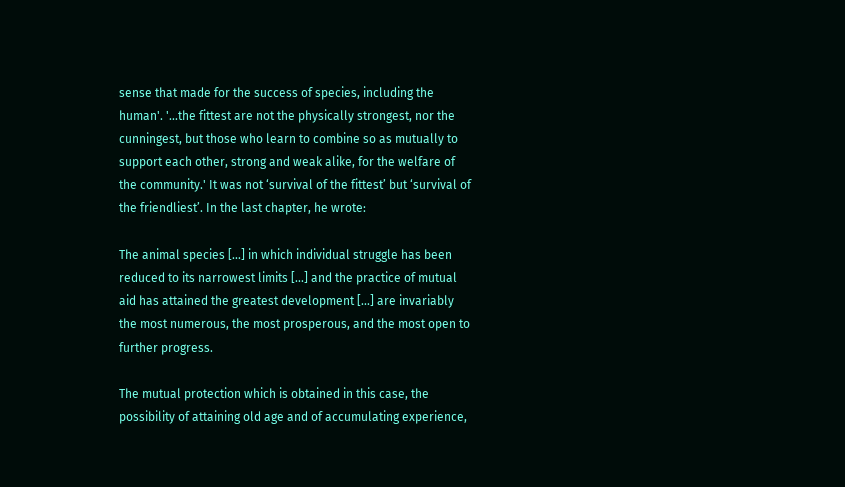sense that made for the success of species, including the human'. '...the fittest are not the physically strongest, nor the cunningest, but those who learn to combine so as mutually to support each other, strong and weak alike, for the welfare of the community.' It was not ‘survival of the fittest’ but ‘survival of the friendliest’. In the last chapter, he wrote:

The animal species [...] in which individual struggle has been reduced to its narrowest limits [...] and the practice of mutual aid has attained the greatest development [...] are invariably the most numerous, the most prosperous, and the most open to further progress.

The mutual protection which is obtained in this case, the possibility of attaining old age and of accumulating experience,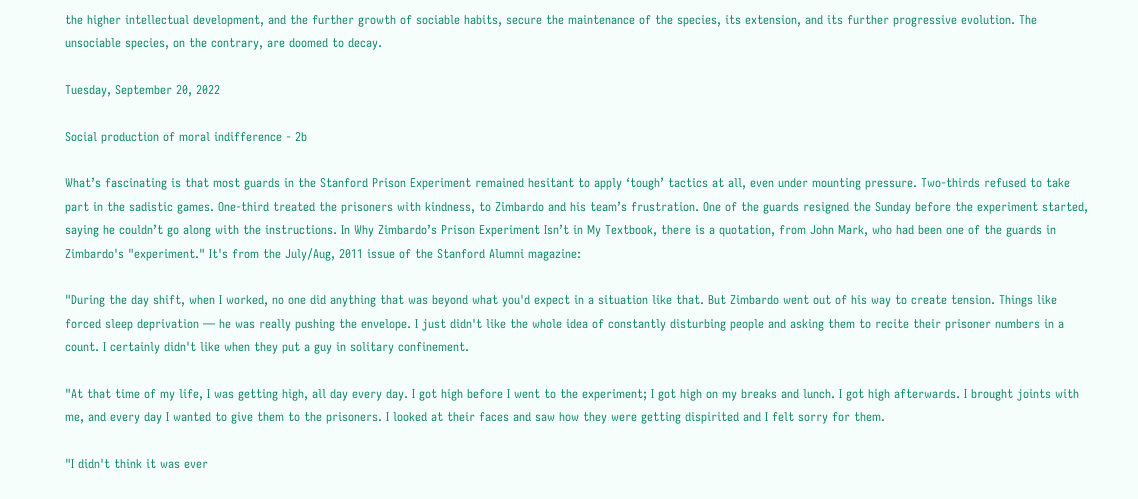the higher intellectual development, and the further growth of sociable habits, secure the maintenance of the species, its extension, and its further progressive evolution. The unsociable species, on the contrary, are doomed to decay.

Tuesday, September 20, 2022

Social production of moral indifference - 2b

What’s fascinating is that most guards in the Stanford Prison Experiment remained hesitant to apply ‘tough’ tactics at all, even under mounting pressure. Two-thirds refused to take part in the sadistic games. One-third treated the prisoners with kindness, to Zimbardo and his team’s frustration. One of the guards resigned the Sunday before the experiment started, saying he couldn’t go along with the instructions. In Why Zimbardo’s Prison Experiment Isn’t in My Textbook, there is a quotation, from John Mark, who had been one of the guards in Zimbardo's "experiment." It's from the July/Aug, 2011 issue of the Stanford Alumni magazine:

"During the day shift, when I worked, no one did anything that was beyond what you'd expect in a situation like that. But Zimbardo went out of his way to create tension. Things like forced sleep deprivation — he was really pushing the envelope. I just didn't like the whole idea of constantly disturbing people and asking them to recite their prisoner numbers in a count. I certainly didn't like when they put a guy in solitary confinement.

"At that time of my life, I was getting high, all day every day. I got high before I went to the experiment; I got high on my breaks and lunch. I got high afterwards. I brought joints with me, and every day I wanted to give them to the prisoners. I looked at their faces and saw how they were getting dispirited and I felt sorry for them.

"I didn't think it was ever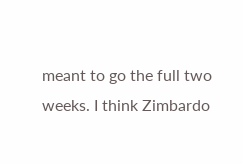meant to go the full two weeks. I think Zimbardo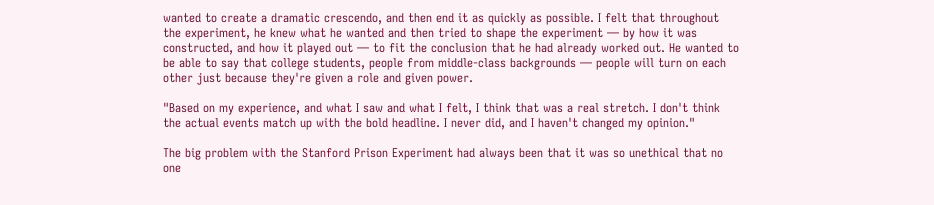wanted to create a dramatic crescendo, and then end it as quickly as possible. I felt that throughout the experiment, he knew what he wanted and then tried to shape the experiment — by how it was constructed, and how it played out — to fit the conclusion that he had already worked out. He wanted to be able to say that college students, people from middle-class backgrounds — people will turn on each other just because they're given a role and given power.

"Based on my experience, and what I saw and what I felt, I think that was a real stretch. I don't think the actual events match up with the bold headline. I never did, and I haven't changed my opinion."

The big problem with the Stanford Prison Experiment had always been that it was so unethical that no one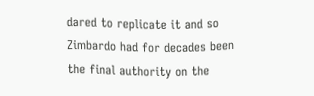dared to replicate it and so Zimbardo had for decades been the final authority on the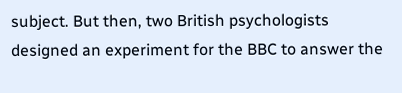subject. But then, two British psychologists designed an experiment for the BBC to answer the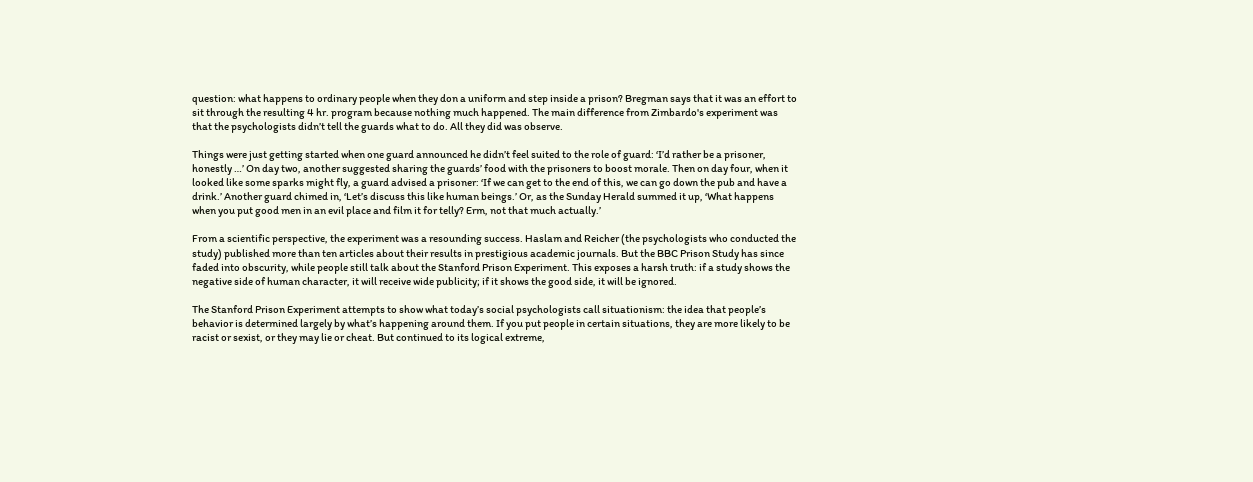question: what happens to ordinary people when they don a uniform and step inside a prison? Bregman says that it was an effort to sit through the resulting 4 hr. program because nothing much happened. The main difference from Zimbardo's experiment was that the psychologists didn’t tell the guards what to do. All they did was observe.

Things were just getting started when one guard announced he didn’t feel suited to the role of guard: ‘I’d rather be a prisoner, honestly …’ On day two, another suggested sharing the guards’ food with the prisoners to boost morale. Then on day four, when it looked like some sparks might fly, a guard advised a prisoner: ‘If we can get to the end of this, we can go down the pub and have a drink.’ Another guard chimed in, ‘Let’s discuss this like human beings.’ Or, as the Sunday Herald summed it up, ‘What happens when you put good men in an evil place and film it for telly? Erm, not that much actually.’

From a scientific perspective, the experiment was a resounding success. Haslam and Reicher (the psychologists who conducted the study) published more than ten articles about their results in prestigious academic journals. But the BBC Prison Study has since faded into obscurity, while people still talk about the Stanford Prison Experiment. This exposes a harsh truth: if a study shows the negative side of human character, it will receive wide publicity; if it shows the good side, it will be ignored.

The Stanford Prison Experiment attempts to show what today’s social psychologists call situationism: the idea that people’s behavior is determined largely by what’s happening around them. If you put people in certain situations, they are more likely to be racist or sexist, or they may lie or cheat. But continued to its logical extreme,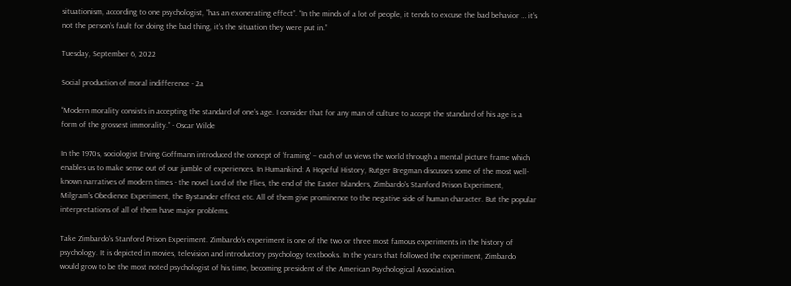situationism, according to one psychologist, “has an exonerating effect”. “In the minds of a lot of people, it tends to excuse the bad behavior … it’s not the person’s fault for doing the bad thing, it’s the situation they were put in.”

Tuesday, September 6, 2022

Social production of moral indifference - 2a

“Modern morality consists in accepting the standard of one’s age. I consider that for any man of culture to accept the standard of his age is a form of the grossest immorality.” - Oscar Wilde

In the 1970s, sociologist Erving Goffmann introduced the concept of ‘framing’ – each of us views the world through a mental picture frame which enables us to make sense out of our jumble of experiences. In Humankind: A Hopeful History, Rutger Bregman discusses some of the most well-known narratives of modern times - the novel Lord of the Flies, the end of the Easter Islanders, Zimbardo's Stanford Prison Experiment, Milgram's Obedience Experiment, the Bystander effect etc. All of them give prominence to the negative side of human character. But the popular interpretations of all of them have major problems.

Take Zimbardo's Stanford Prison Experiment. Zimbardo’s experiment is one of the two or three most famous experiments in the history of psychology. It is depicted in movies, television and introductory psychology textbooks. In the years that followed the experiment, Zimbardo would grow to be the most noted psychologist of his time, becoming president of the American Psychological Association.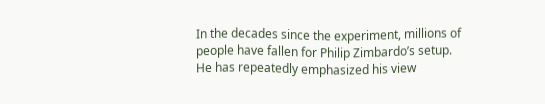In the decades since the experiment, millions of people have fallen for Philip Zimbardo’s setup. He has repeatedly emphasized his view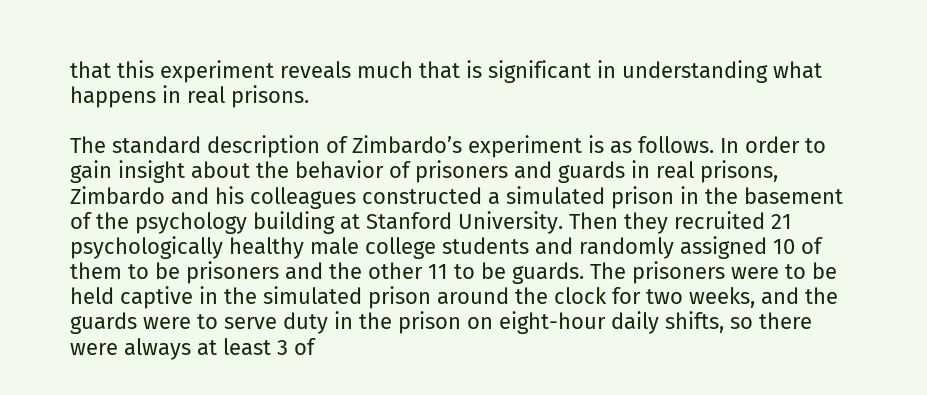that this experiment reveals much that is significant in understanding what happens in real prisons.

The standard description of Zimbardo’s experiment is as follows. In order to gain insight about the behavior of prisoners and guards in real prisons, Zimbardo and his colleagues constructed a simulated prison in the basement of the psychology building at Stanford University. Then they recruited 21 psychologically healthy male college students and randomly assigned 10 of them to be prisoners and the other 11 to be guards. The prisoners were to be held captive in the simulated prison around the clock for two weeks, and the guards were to serve duty in the prison on eight-hour daily shifts, so there were always at least 3 of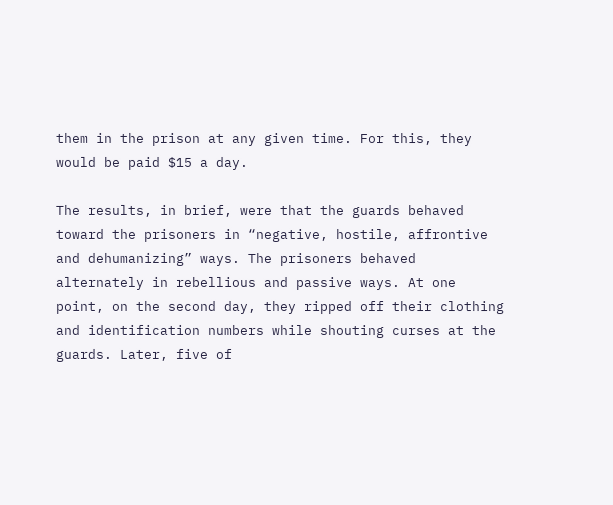them in the prison at any given time. For this, they would be paid $15 a day.

The results, in brief, were that the guards behaved toward the prisoners in “negative, hostile, affrontive and dehumanizing” ways. The prisoners behaved alternately in rebellious and passive ways. At one point, on the second day, they ripped off their clothing and identification numbers while shouting curses at the guards. Later, five of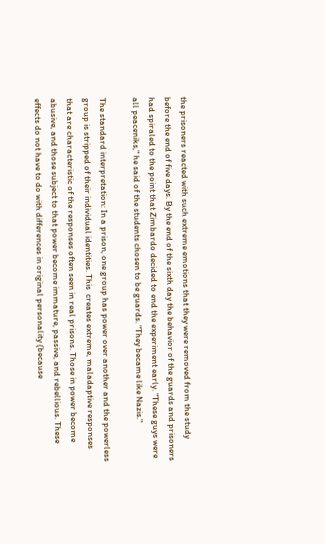the prisoners reacted with such extreme emotions that they were removed from the study before the end of five days. By the end of the sixth day the behavior of the guards and prisoners had spiraled to the point that Zimbardo decided to end the experiment early. "These guys were all peaceniks," he said of the students chosen to be guards. "They became like Nazis."

The standard interpretation: In a prison, one group has power over another and the powerless group is stripped of their individual identities. This  creates extreme, maladaptive responses that are characteristic of the responses often seen in real prisons. Those in power become abusive, and those subject to that power become immature, passive, and rebellious. These effects do not have to do with differences in original personality (because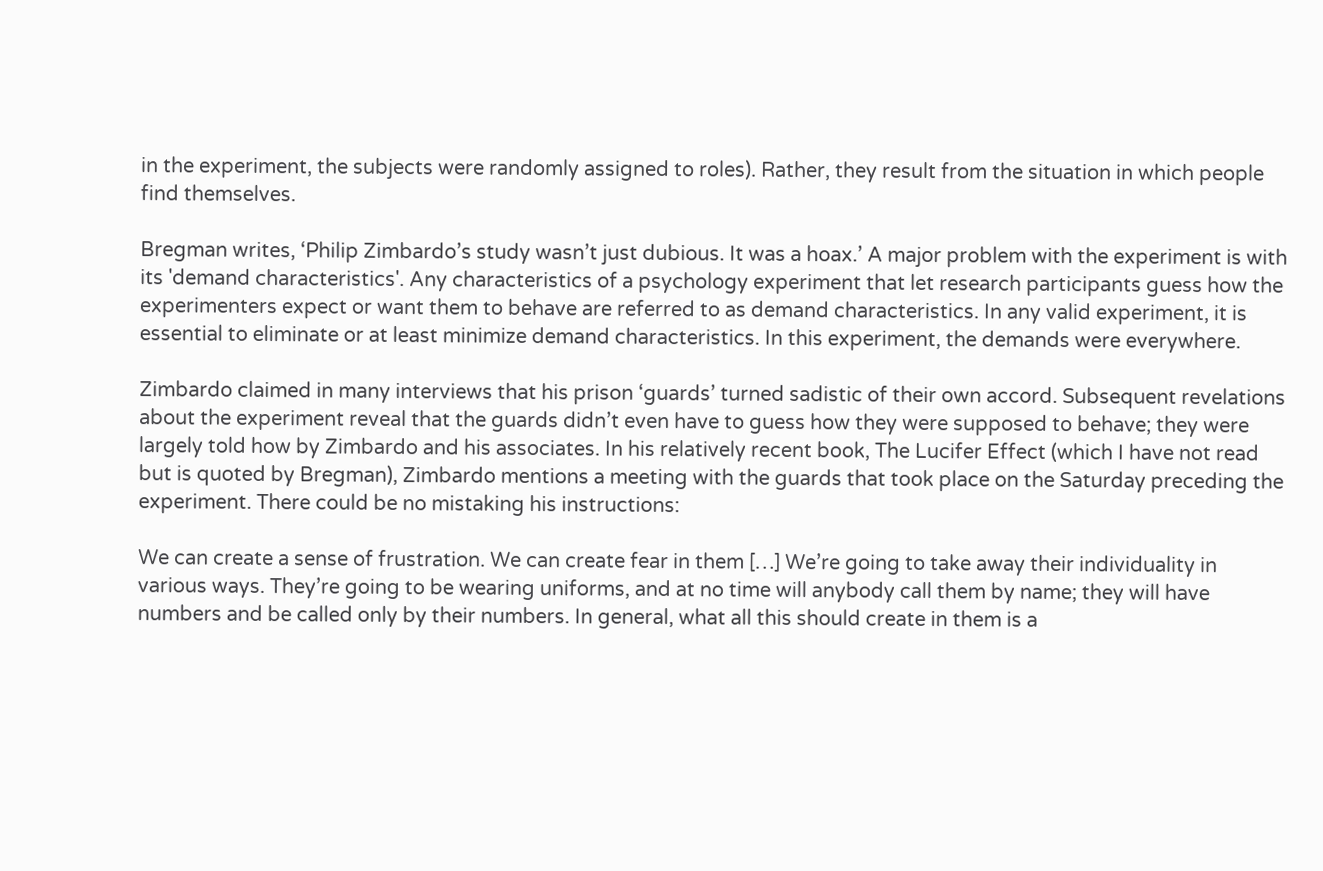in the experiment, the subjects were randomly assigned to roles). Rather, they result from the situation in which people find themselves.

Bregman writes, ‘Philip Zimbardo’s study wasn’t just dubious. It was a hoax.’ A major problem with the experiment is with its 'demand characteristics'. Any characteristics of a psychology experiment that let research participants guess how the experimenters expect or want them to behave are referred to as demand characteristics. In any valid experiment, it is essential to eliminate or at least minimize demand characteristics. In this experiment, the demands were everywhere.

Zimbardo claimed in many interviews that his prison ‘guards’ turned sadistic of their own accord. Subsequent revelations about the experiment reveal that the guards didn’t even have to guess how they were supposed to behave; they were largely told how by Zimbardo and his associates. In his relatively recent book, The Lucifer Effect (which I have not read but is quoted by Bregman), Zimbardo mentions a meeting with the guards that took place on the Saturday preceding the experiment. There could be no mistaking his instructions:

We can create a sense of frustration. We can create fear in them […] We’re going to take away their individuality in various ways. They’re going to be wearing uniforms, and at no time will anybody call them by name; they will have numbers and be called only by their numbers. In general, what all this should create in them is a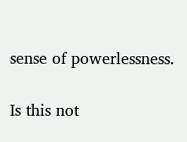sense of powerlessness.

Is this not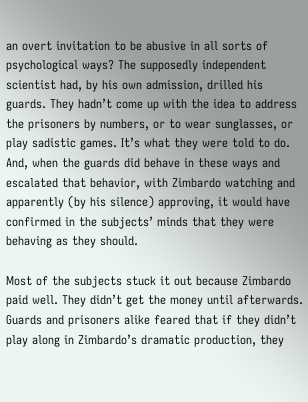an overt invitation to be abusive in all sorts of psychological ways? The supposedly independent scientist had, by his own admission, drilled his guards. They hadn’t come up with the idea to address the prisoners by numbers, or to wear sunglasses, or play sadistic games. It’s what they were told to do. And, when the guards did behave in these ways and escalated that behavior, with Zimbardo watching and apparently (by his silence) approving, it would have confirmed in the subjects’ minds that they were behaving as they should.

Most of the subjects stuck it out because Zimbardo paid well. They didn’t get the money until afterwards. Guards and prisoners alike feared that if they didn’t play along in Zimbardo’s dramatic production, they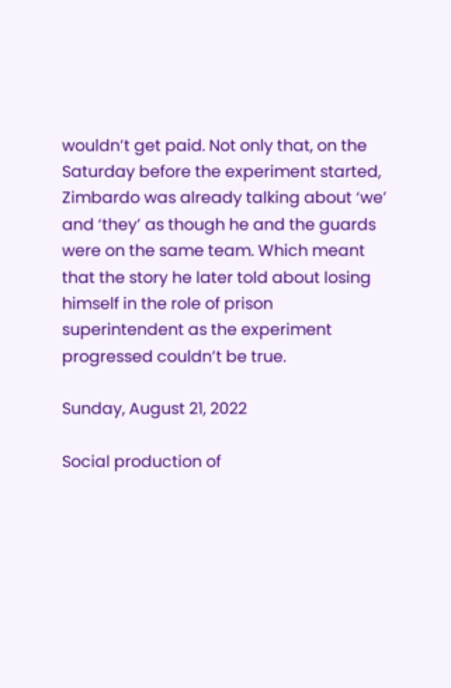wouldn’t get paid. Not only that, on the Saturday before the experiment started, Zimbardo was already talking about ‘we’ and ‘they’ as though he and the guards were on the same team. Which meant that the story he later told about losing himself in the role of prison superintendent as the experiment progressed couldn’t be true.

Sunday, August 21, 2022

Social production of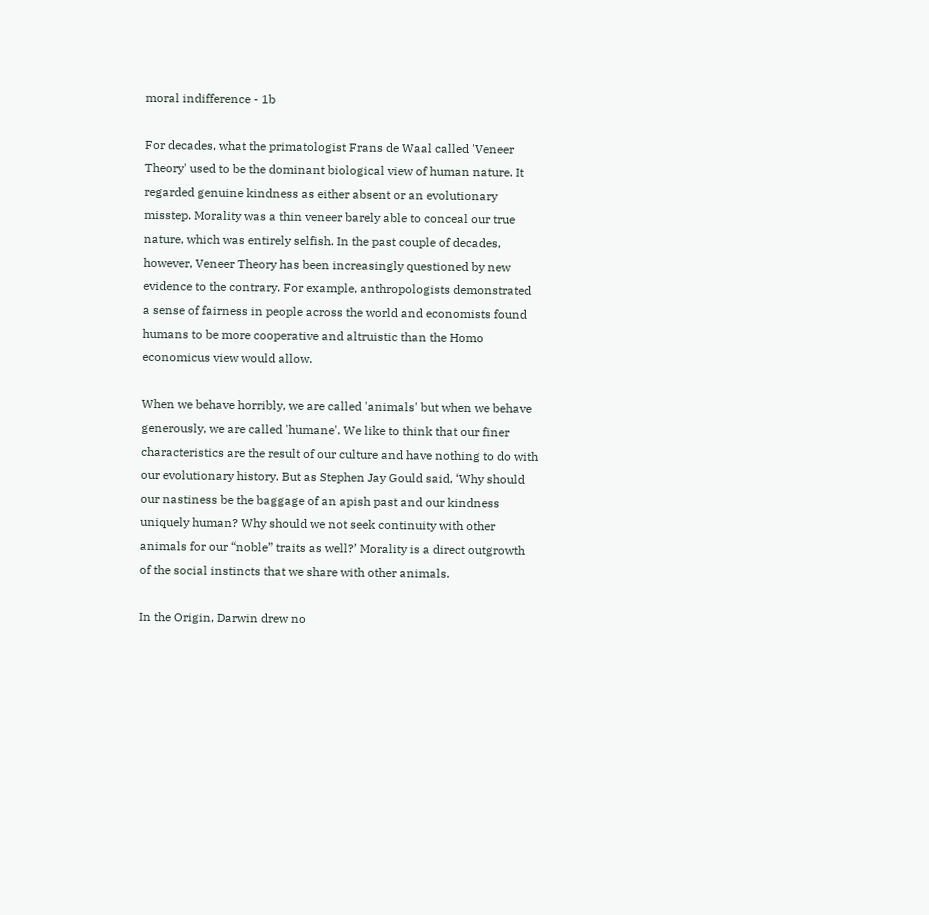moral indifference - 1b

For decades, what the primatologist Frans de Waal called 'Veneer Theory' used to be the dominant biological view of human nature. It regarded genuine kindness as either absent or an evolutionary misstep. Morality was a thin veneer barely able to conceal our true nature, which was entirely selfish. In the past couple of decades, however, Veneer Theory has been increasingly questioned by new evidence to the contrary. For example, anthropologists demonstrated a sense of fairness in people across the world and economists found humans to be more cooperative and altruistic than the Homo economicus view would allow.

When we behave horribly, we are called 'animals' but when we behave generously, we are called 'humane'. We like to think that our finer characteristics are the result of our culture and have nothing to do with our evolutionary history. But as Stephen Jay Gould said, ‘Why should our nastiness be the baggage of an apish past and our kindness uniquely human? Why should we not seek continuity with other animals for our “noble” traits as well?’ Morality is a direct outgrowth of the social instincts that we share with other animals.

In the Origin, Darwin drew no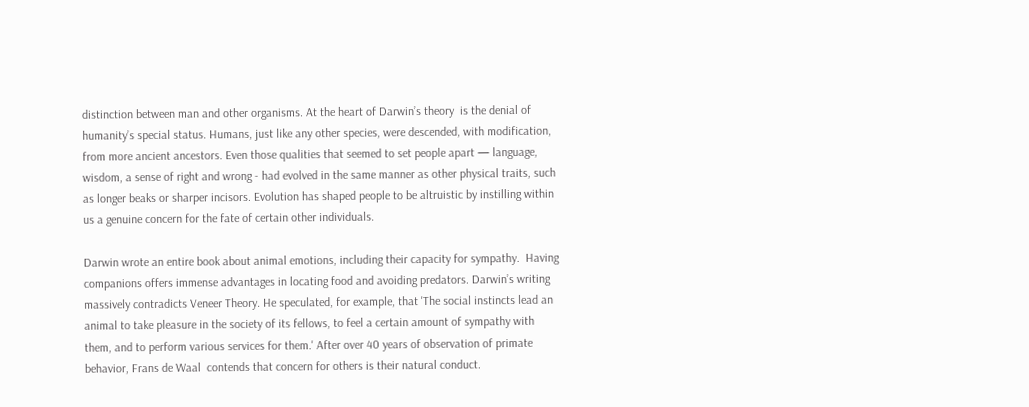distinction between man and other organisms. At the heart of Darwin’s theory  is the denial of humanity’s special status. Humans, just like any other species, were descended, with modification, from more ancient ancestors. Even those qualities that seemed to set people apart — language, wisdom, a sense of right and wrong - had evolved in the same manner as other physical traits, such as longer beaks or sharper incisors. Evolution has shaped people to be altruistic by instilling within us a genuine concern for the fate of certain other individuals.

Darwin wrote an entire book about animal emotions, including their capacity for sympathy.  Having companions offers immense advantages in locating food and avoiding predators. Darwin’s writing massively contradicts Veneer Theory. He speculated, for example, that 'The social instincts lead an animal to take pleasure in the society of its fellows, to feel a certain amount of sympathy with them, and to perform various services for them.' After over 40 years of observation of primate behavior, Frans de Waal  contends that concern for others is their natural conduct.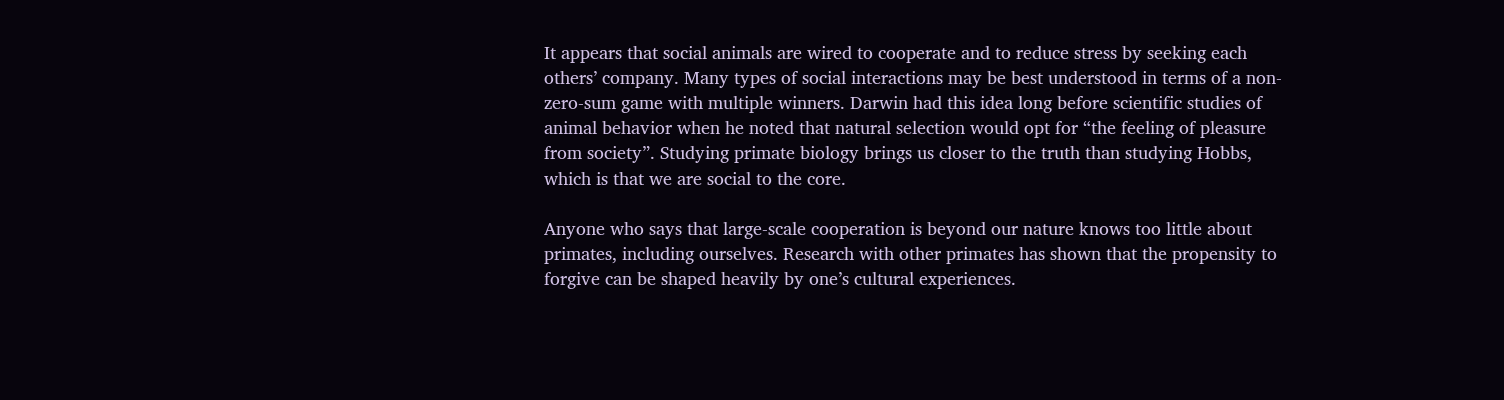It appears that social animals are wired to cooperate and to reduce stress by seeking each others’ company. Many types of social interactions may be best understood in terms of a non-zero-sum game with multiple winners. Darwin had this idea long before scientific studies of animal behavior when he noted that natural selection would opt for “the feeling of pleasure from society”. Studying primate biology brings us closer to the truth than studying Hobbs, which is that we are social to the core.

Anyone who says that large-scale cooperation is beyond our nature knows too little about primates, including ourselves. Research with other primates has shown that the propensity to forgive can be shaped heavily by one’s cultural experiences.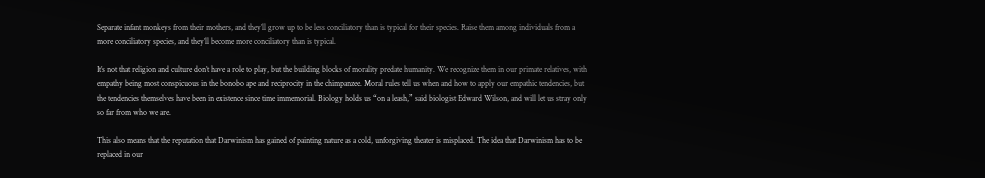Separate infant monkeys from their mothers, and they’ll grow up to be less conciliatory than is typical for their species. Raise them among individuals from a more conciliatory species, and they’ll become more conciliatory than is typical.

It’s not that religion and culture don’t have a role to play, but the building blocks of morality predate humanity. We recognize them in our primate relatives, with empathy being most conspicuous in the bonobo ape and reciprocity in the chimpanzee. Moral rules tell us when and how to apply our empathic tendencies, but the tendencies themselves have been in existence since time immemorial. Biology holds us “on a leash,” said biologist Edward Wilson, and will let us stray only so far from who we are.

This also means that the reputation that Darwinism has gained of painting nature as a cold, unforgiving theater is misplaced. The idea that Darwinism has to be replaced in our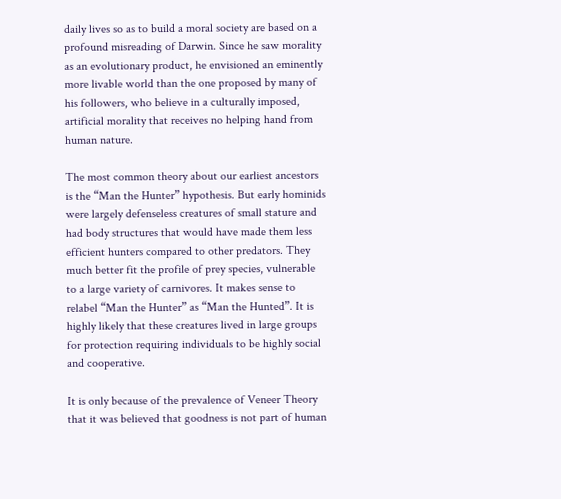daily lives so as to build a moral society are based on a profound misreading of Darwin. Since he saw morality as an evolutionary product, he envisioned an eminently more livable world than the one proposed by many of his followers, who believe in a culturally imposed, artificial morality that receives no helping hand from human nature.

The most common theory about our earliest ancestors is the “Man the Hunter” hypothesis. But early hominids were largely defenseless creatures of small stature and had body structures that would have made them less efficient hunters compared to other predators. They much better fit the profile of prey species, vulnerable to a large variety of carnivores. It makes sense to relabel “Man the Hunter” as “Man the Hunted”. It is highly likely that these creatures lived in large groups for protection requiring individuals to be highly social and cooperative.

It is only because of the prevalence of Veneer Theory that it was believed that goodness is not part of human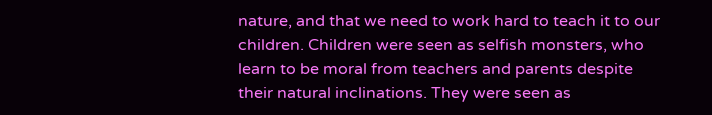nature, and that we need to work hard to teach it to our children. Children were seen as selfish monsters, who learn to be moral from teachers and parents despite their natural inclinations. They were seen as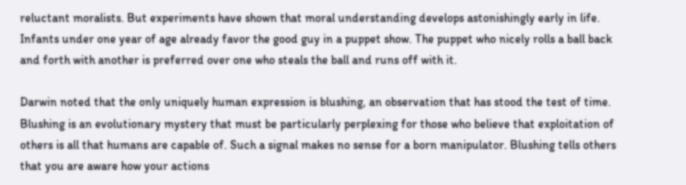reluctant moralists. But experiments have shown that moral understanding develops astonishingly early in life. Infants under one year of age already favor the good guy in a puppet show. The puppet who nicely rolls a ball back and forth with another is preferred over one who steals the ball and runs off with it.

Darwin noted that the only uniquely human expression is blushing, an observation that has stood the test of time. Blushing is an evolutionary mystery that must be particularly perplexing for those who believe that exploitation of others is all that humans are capable of. Such a signal makes no sense for a born manipulator. Blushing tells others that you are aware how your actions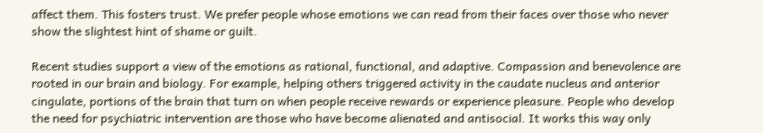affect them. This fosters trust. We prefer people whose emotions we can read from their faces over those who never show the slightest hint of shame or guilt.

Recent studies support a view of the emotions as rational, functional, and adaptive. Compassion and benevolence are rooted in our brain and biology. For example, helping others triggered activity in the caudate nucleus and anterior cingulate, portions of the brain that turn on when people receive rewards or experience pleasure. People who develop the need for psychiatric intervention are those who have become alienated and antisocial. It works this way only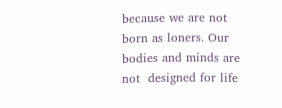because we are not born as loners. Our bodies and minds are not  designed for life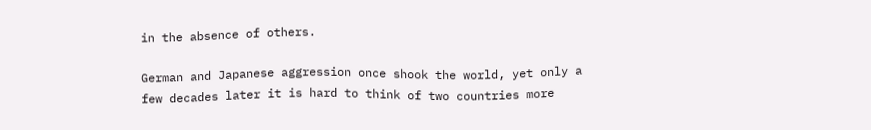in the absence of others.

German and Japanese aggression once shook the world, yet only a few decades later it is hard to think of two countries more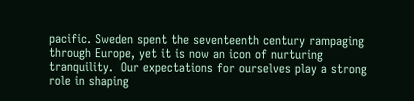pacific. Sweden spent the seventeenth century rampaging through Europe, yet it is now an icon of nurturing tranquility.  Our expectations for ourselves play a strong role in shaping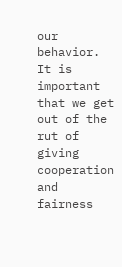our behavior. It is important that we get out of the rut of giving cooperation and fairness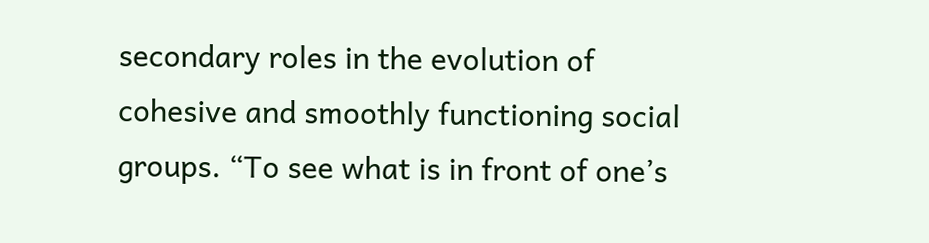secondary roles in the evolution of cohesive and smoothly functioning social groups. “To see what is in front of one’s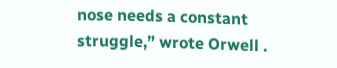nose needs a constant struggle,” wrote Orwell .